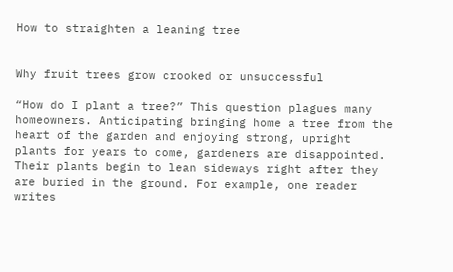How to straighten a leaning tree


Why fruit trees grow crooked or unsuccessful

“How do I plant a tree?” This question plagues many homeowners. Anticipating bringing home a tree from the heart of the garden and enjoying strong, upright plants for years to come, gardeners are disappointed. Their plants begin to lean sideways right after they are buried in the ground. For example, one reader writes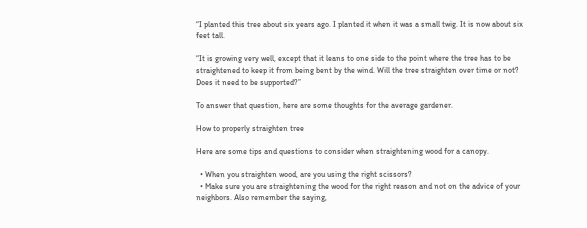“I planted this tree about six years ago. I planted it when it was a small twig. It is now about six feet tall.

“It is growing very well, except that it leans to one side to the point where the tree has to be straightened to keep it from being bent by the wind. Will the tree straighten over time or not? Does it need to be supported?”

To answer that question, here are some thoughts for the average gardener.

How to properly straighten tree

Here are some tips and questions to consider when straightening wood for a canopy.

  • When you straighten wood, are you using the right scissors?
  • Make sure you are straightening the wood for the right reason and not on the advice of your neighbors. Also remember the saying,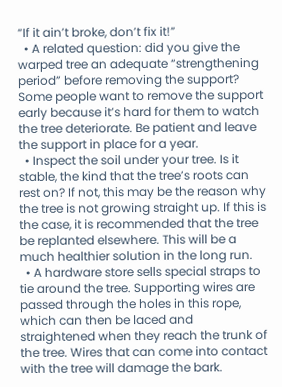“If it ain’t broke, don’t fix it!”
  • A related question: did you give the warped tree an adequate “strengthening period” before removing the support? Some people want to remove the support early because it’s hard for them to watch the tree deteriorate. Be patient and leave the support in place for a year.
  • Inspect the soil under your tree. Is it stable, the kind that the tree’s roots can rest on? If not, this may be the reason why the tree is not growing straight up. If this is the case, it is recommended that the tree be replanted elsewhere. This will be a much healthier solution in the long run.
  • A hardware store sells special straps to tie around the tree. Supporting wires are passed through the holes in this rope, which can then be laced and straightened when they reach the trunk of the tree. Wires that can come into contact with the tree will damage the bark.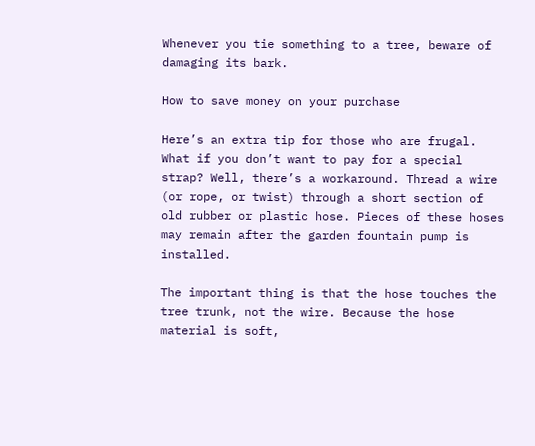Whenever you tie something to a tree, beware of damaging its bark.

How to save money on your purchase

Here’s an extra tip for those who are frugal. What if you don’t want to pay for a special strap? Well, there’s a workaround. Thread a wire (or rope, or twist) through a short section of old rubber or plastic hose. Pieces of these hoses may remain after the garden fountain pump is installed.

The important thing is that the hose touches the tree trunk, not the wire. Because the hose material is soft,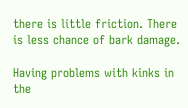there is little friction. There is less chance of bark damage.

Having problems with kinks in the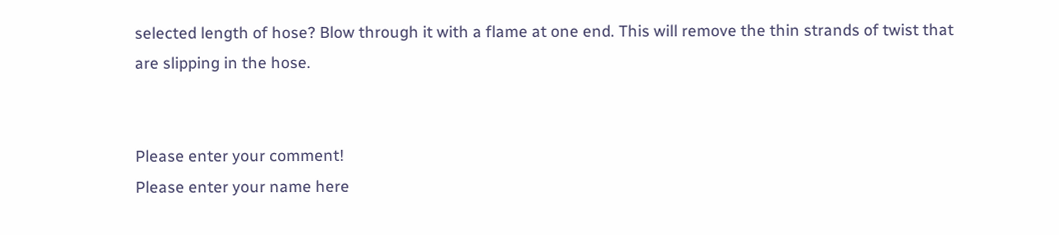selected length of hose? Blow through it with a flame at one end. This will remove the thin strands of twist that are slipping in the hose.


Please enter your comment!
Please enter your name here